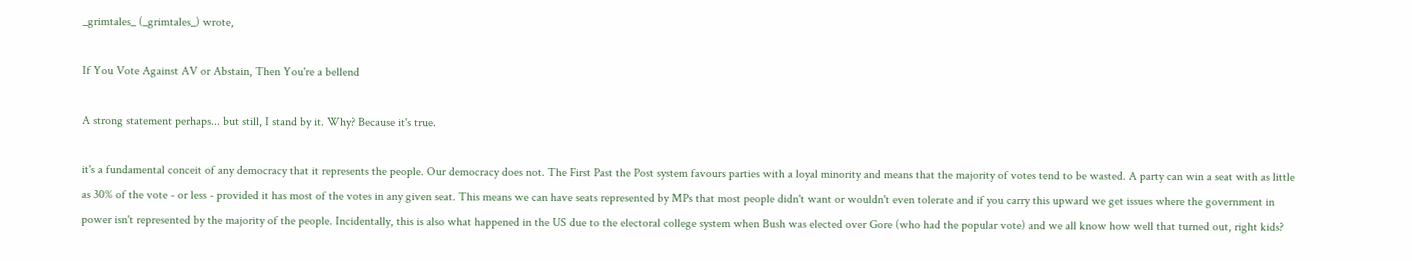_grimtales_ (_grimtales_) wrote,

If You Vote Against AV or Abstain, Then You're a bellend

A strong statement perhaps... but still, I stand by it. Why? Because it's true.

it's a fundamental conceit of any democracy that it represents the people. Our democracy does not. The First Past the Post system favours parties with a loyal minority and means that the majority of votes tend to be wasted. A party can win a seat with as little as 30% of the vote - or less - provided it has most of the votes in any given seat. This means we can have seats represented by MPs that most people didn't want or wouldn't even tolerate and if you carry this upward we get issues where the government in power isn't represented by the majority of the people. Incidentally, this is also what happened in the US due to the electoral college system when Bush was elected over Gore (who had the popular vote) and we all know how well that turned out, right kids?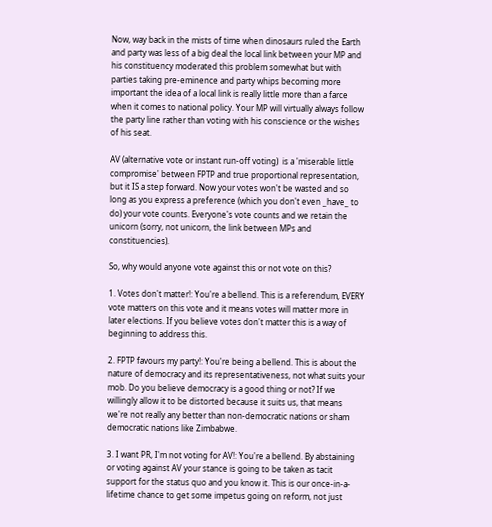Now, way back in the mists of time when dinosaurs ruled the Earth and party was less of a big deal the local link between your MP and his constituency moderated this problem somewhat but with parties taking pre-eminence and party whips becoming more important the idea of a local link is really little more than a farce when it comes to national policy. Your MP will virtually always follow the party line rather than voting with his conscience or the wishes of his seat.

AV (alternative vote or instant run-off voting)  is a 'miserable little compromise' between FPTP and true proportional representation, but it IS a step forward. Now your votes won't be wasted and so long as you express a preference (which you don't even _have_ to do) your vote counts. Everyone's vote counts and we retain the unicorn (sorry, not unicorn, the link between MPs and constituencies).

So, why would anyone vote against this or not vote on this?

1. Votes don't matter!: You're a bellend. This is a referendum, EVERY vote matters on this vote and it means votes will matter more in later elections. If you believe votes don't matter this is a way of beginning to address this.

2. FPTP favours my party!: You're being a bellend. This is about the nature of democracy and its representativeness, not what suits your mob. Do you believe democracy is a good thing or not? If we willingly allow it to be distorted because it suits us, that means we're not really any better than non-democratic nations or sham democratic nations like Zimbabwe.

3. I want PR, I'm not voting for AV!: You're a bellend. By abstaining or voting against AV your stance is going to be taken as tacit support for the status quo and you know it. This is our once-in-a-lifetime chance to get some impetus going on reform, not just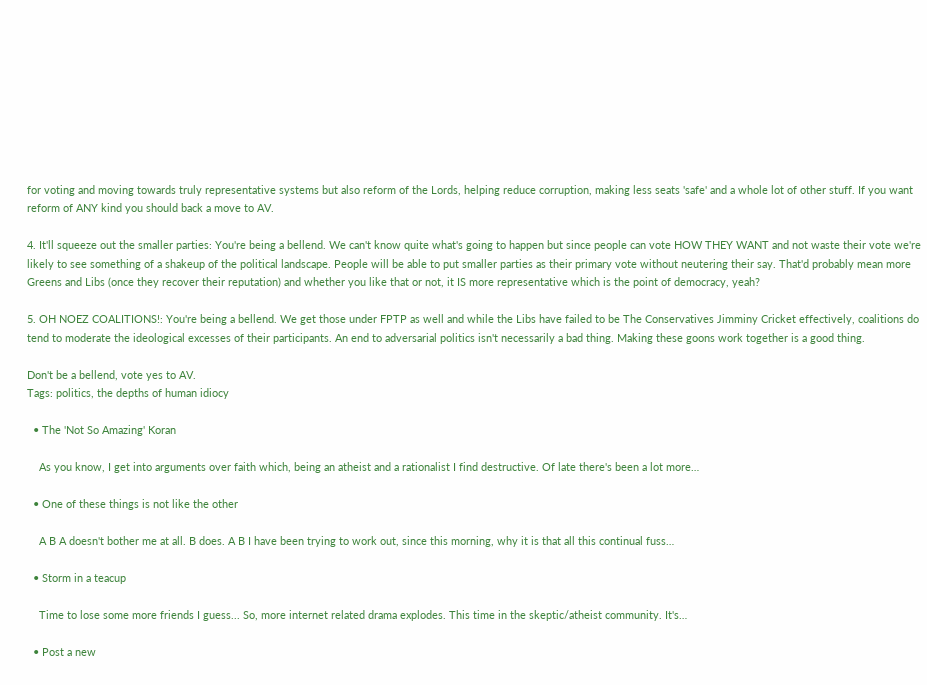for voting and moving towards truly representative systems but also reform of the Lords, helping reduce corruption, making less seats 'safe' and a whole lot of other stuff. If you want reform of ANY kind you should back a move to AV.

4. It'll squeeze out the smaller parties: You're being a bellend. We can't know quite what's going to happen but since people can vote HOW THEY WANT and not waste their vote we're likely to see something of a shakeup of the political landscape. People will be able to put smaller parties as their primary vote without neutering their say. That'd probably mean more Greens and Libs (once they recover their reputation) and whether you like that or not, it IS more representative which is the point of democracy, yeah?

5. OH NOEZ COALITIONS!: You're being a bellend. We get those under FPTP as well and while the Libs have failed to be The Conservatives Jimminy Cricket effectively, coalitions do tend to moderate the ideological excesses of their participants. An end to adversarial politics isn't necessarily a bad thing. Making these goons work together is a good thing.

Don't be a bellend, vote yes to AV.
Tags: politics, the depths of human idiocy

  • The 'Not So Amazing' Koran

    As you know, I get into arguments over faith which, being an atheist and a rationalist I find destructive. Of late there's been a lot more…

  • One of these things is not like the other

    A B A doesn't bother me at all. B does. A B I have been trying to work out, since this morning, why it is that all this continual fuss…

  • Storm in a teacup

    Time to lose some more friends I guess... So, more internet related drama explodes. This time in the skeptic/atheist community. It's…

  • Post a new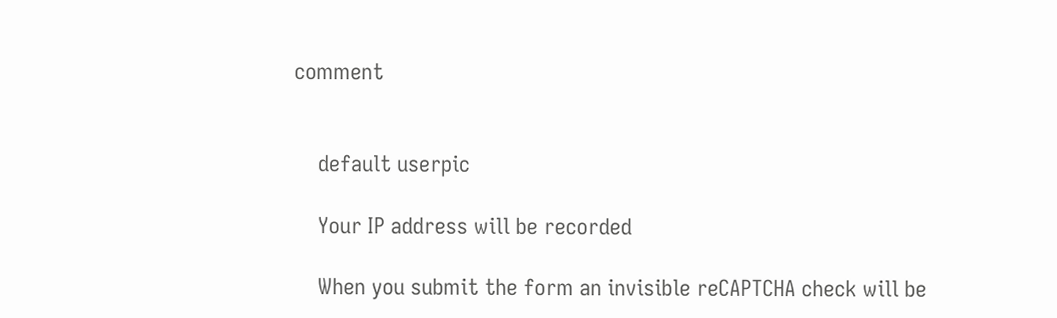comment


    default userpic

    Your IP address will be recorded

    When you submit the form an invisible reCAPTCHA check will be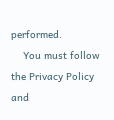performed.
    You must follow the Privacy Policy and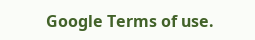Google Terms of use.